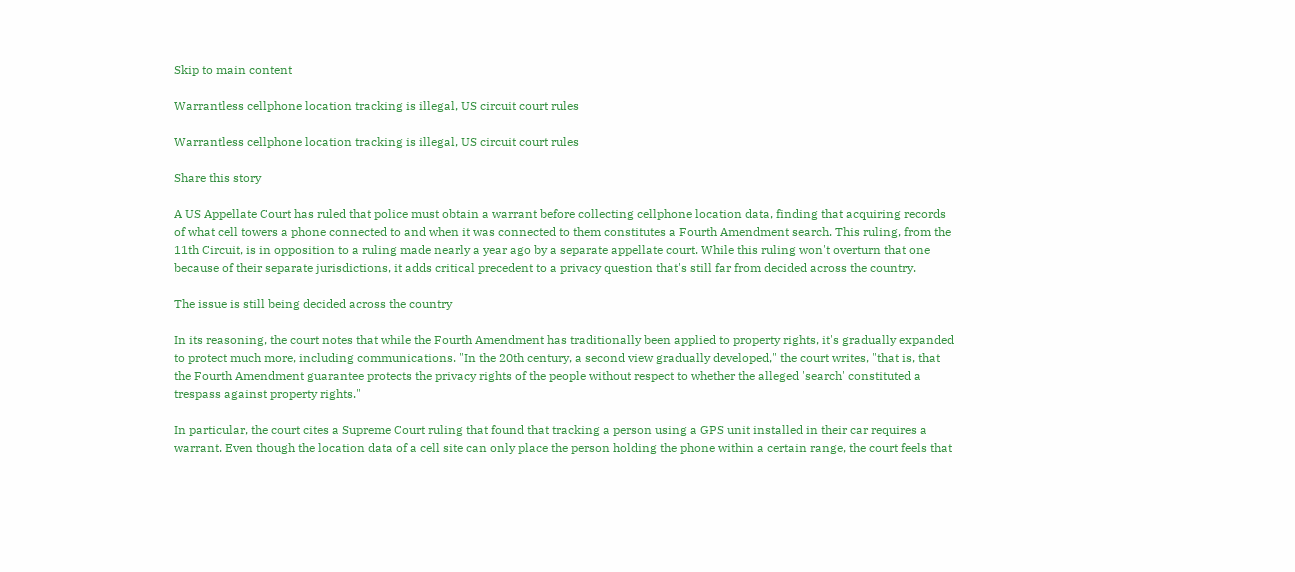Skip to main content

Warrantless cellphone location tracking is illegal, US circuit court rules

Warrantless cellphone location tracking is illegal, US circuit court rules

Share this story

A US Appellate Court has ruled that police must obtain a warrant before collecting cellphone location data, finding that acquiring records of what cell towers a phone connected to and when it was connected to them constitutes a Fourth Amendment search. This ruling, from the 11th Circuit, is in opposition to a ruling made nearly a year ago by a separate appellate court. While this ruling won't overturn that one because of their separate jurisdictions, it adds critical precedent to a privacy question that's still far from decided across the country.

The issue is still being decided across the country

In its reasoning, the court notes that while the Fourth Amendment has traditionally been applied to property rights, it's gradually expanded to protect much more, including communications. "In the 20th century, a second view gradually developed," the court writes, "that is, that the Fourth Amendment guarantee protects the privacy rights of the people without respect to whether the alleged 'search' constituted a trespass against property rights."

In particular, the court cites a Supreme Court ruling that found that tracking a person using a GPS unit installed in their car requires a warrant. Even though the location data of a cell site can only place the person holding the phone within a certain range, the court feels that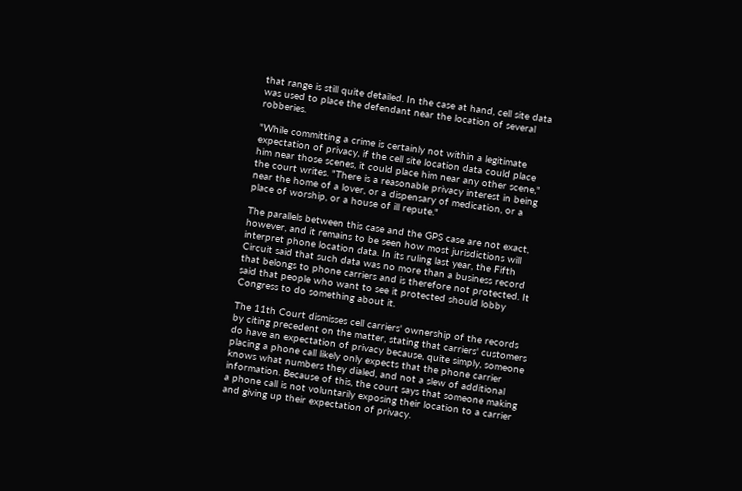that range is still quite detailed. In the case at hand, cell site data was used to place the defendant near the location of several robberies.

"While committing a crime is certainly not within a legitimate expectation of privacy, if the cell site location data could place him near those scenes, it could place him near any other scene," the court writes. "There is a reasonable privacy interest in being near the home of a lover, or a dispensary of medication, or a place of worship, or a house of ill repute."

The parallels between this case and the GPS case are not exact, however, and it remains to be seen how most jurisdictions will interpret phone location data. In its ruling last year, the Fifth Circuit said that such data was no more than a business record that belongs to phone carriers and is therefore not protected. It said that people who want to see it protected should lobby Congress to do something about it.

The 11th Court dismisses cell carriers' ownership of the records by citing precedent on the matter, stating that carriers' customers do have an expectation of privacy because, quite simply, someone placing a phone call likely only expects that the phone carrier knows what numbers they dialed, and not a slew of additional information. Because of this, the court says that someone making a phone call is not voluntarily exposing their location to a carrier and giving up their expectation of privacy.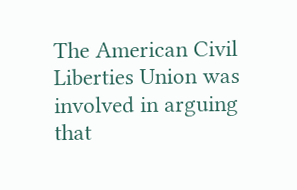The American Civil Liberties Union was involved in arguing that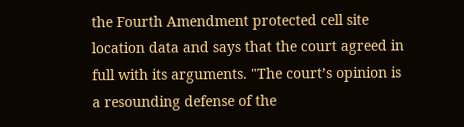the Fourth Amendment protected cell site location data and says that the court agreed in full with its arguments. "The court’s opinion is a resounding defense of the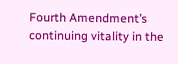Fourth Amendment’s continuing vitality in the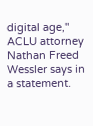digital age," ACLU attorney Nathan Freed Wessler says in a statement.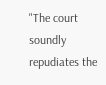"The court soundly repudiates the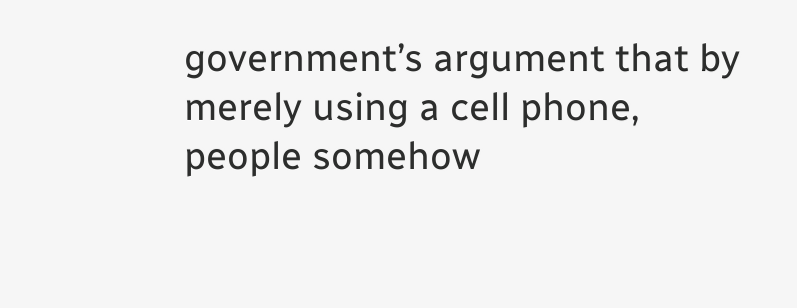government’s argument that by merely using a cell phone, people somehow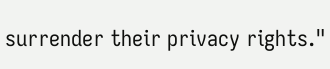surrender their privacy rights."